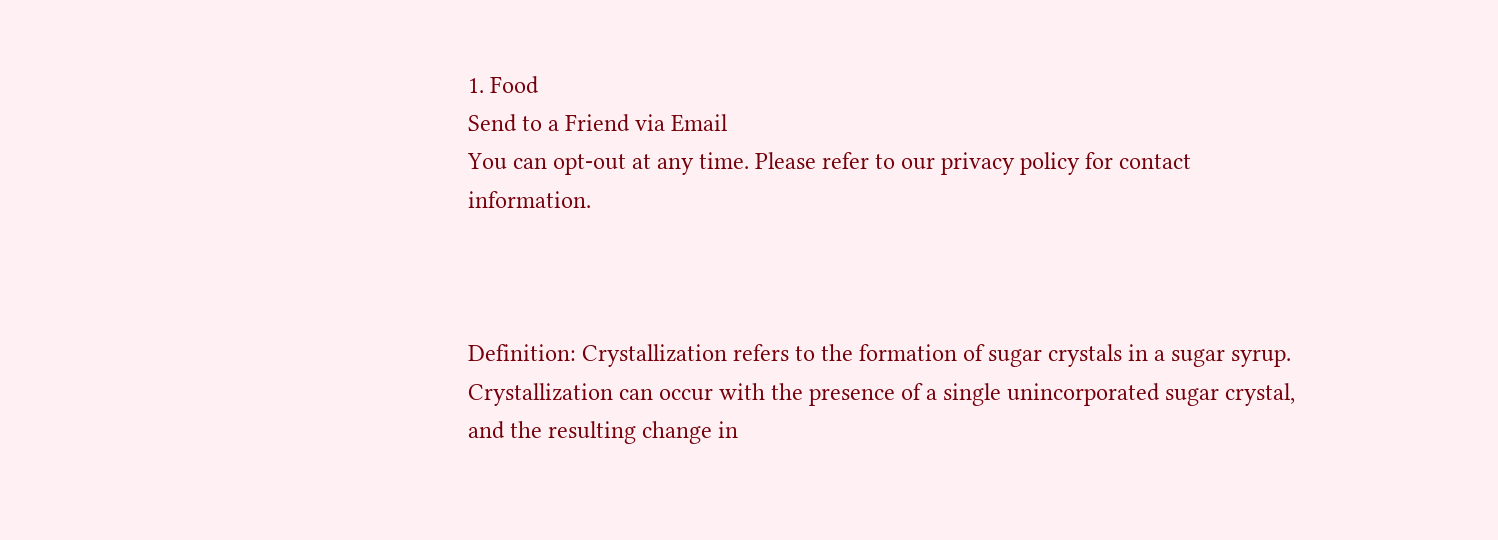1. Food
Send to a Friend via Email
You can opt-out at any time. Please refer to our privacy policy for contact information.



Definition: Crystallization refers to the formation of sugar crystals in a sugar syrup. Crystallization can occur with the presence of a single unincorporated sugar crystal, and the resulting change in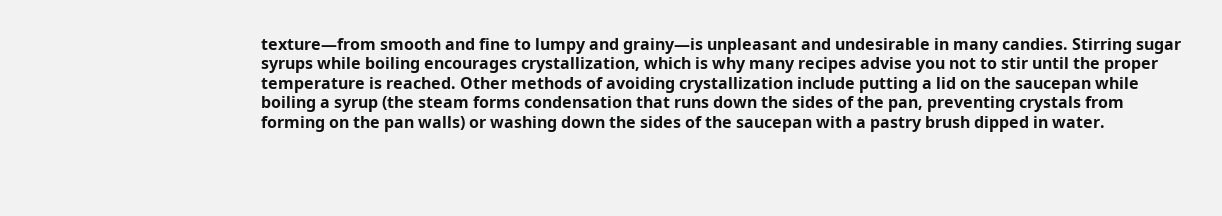texture—from smooth and fine to lumpy and grainy—is unpleasant and undesirable in many candies. Stirring sugar syrups while boiling encourages crystallization, which is why many recipes advise you not to stir until the proper temperature is reached. Other methods of avoiding crystallization include putting a lid on the saucepan while boiling a syrup (the steam forms condensation that runs down the sides of the pan, preventing crystals from forming on the pan walls) or washing down the sides of the saucepan with a pastry brush dipped in water.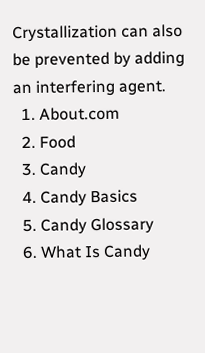Crystallization can also be prevented by adding an interfering agent.
  1. About.com
  2. Food
  3. Candy
  4. Candy Basics
  5. Candy Glossary
  6. What Is Candy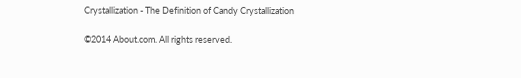Crystallization - The Definition of Candy Crystallization

©2014 About.com. All rights reserved.